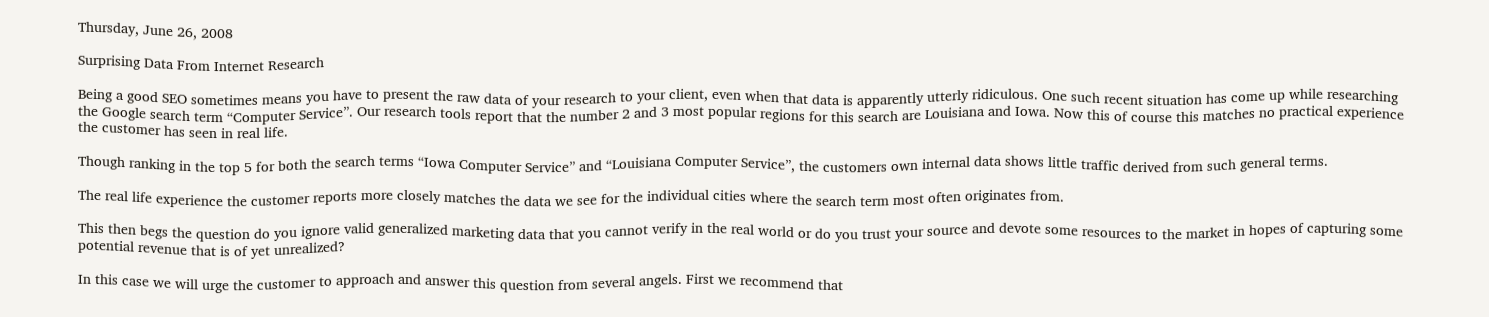Thursday, June 26, 2008

Surprising Data From Internet Research

Being a good SEO sometimes means you have to present the raw data of your research to your client, even when that data is apparently utterly ridiculous. One such recent situation has come up while researching the Google search term “Computer Service”. Our research tools report that the number 2 and 3 most popular regions for this search are Louisiana and Iowa. Now this of course this matches no practical experience the customer has seen in real life.

Though ranking in the top 5 for both the search terms “Iowa Computer Service” and “Louisiana Computer Service”, the customers own internal data shows little traffic derived from such general terms.

The real life experience the customer reports more closely matches the data we see for the individual cities where the search term most often originates from.

This then begs the question do you ignore valid generalized marketing data that you cannot verify in the real world or do you trust your source and devote some resources to the market in hopes of capturing some potential revenue that is of yet unrealized?

In this case we will urge the customer to approach and answer this question from several angels. First we recommend that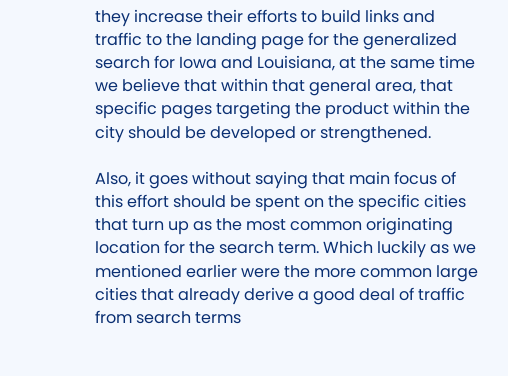they increase their efforts to build links and traffic to the landing page for the generalized search for Iowa and Louisiana, at the same time we believe that within that general area, that specific pages targeting the product within the city should be developed or strengthened.

Also, it goes without saying that main focus of this effort should be spent on the specific cities that turn up as the most common originating location for the search term. Which luckily as we mentioned earlier were the more common large cities that already derive a good deal of traffic from search terms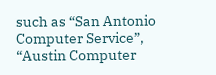such as “San Antonio Computer Service”, “Austin Computer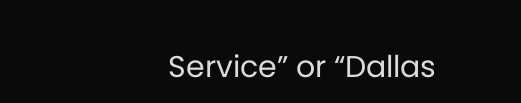Service” or “Dallas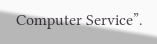Computer Service”.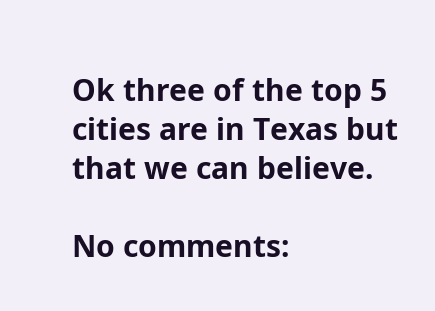Ok three of the top 5 cities are in Texas but that we can believe.

No comments: